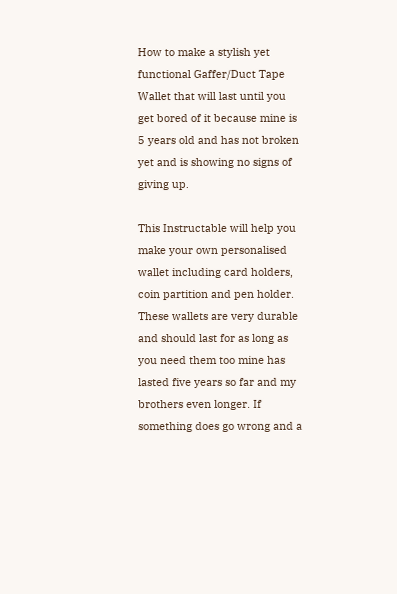How to make a stylish yet functional Gaffer/Duct Tape Wallet that will last until you get bored of it because mine is 5 years old and has not broken yet and is showing no signs of giving up.

This Instructable will help you make your own personalised wallet including card holders, coin partition and pen holder. These wallets are very durable and should last for as long as you need them too mine has lasted five years so far and my brothers even longer. If something does go wrong and a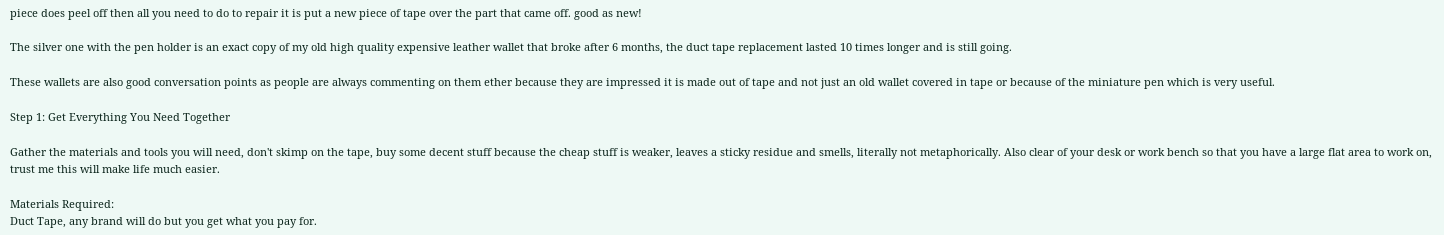piece does peel off then all you need to do to repair it is put a new piece of tape over the part that came off. good as new!

The silver one with the pen holder is an exact copy of my old high quality expensive leather wallet that broke after 6 months, the duct tape replacement lasted 10 times longer and is still going.

These wallets are also good conversation points as people are always commenting on them ether because they are impressed it is made out of tape and not just an old wallet covered in tape or because of the miniature pen which is very useful.

Step 1: Get Everything You Need Together

Gather the materials and tools you will need, don't skimp on the tape, buy some decent stuff because the cheap stuff is weaker, leaves a sticky residue and smells, literally not metaphorically. Also clear of your desk or work bench so that you have a large flat area to work on, trust me this will make life much easier.

Materials Required:
Duct Tape, any brand will do but you get what you pay for.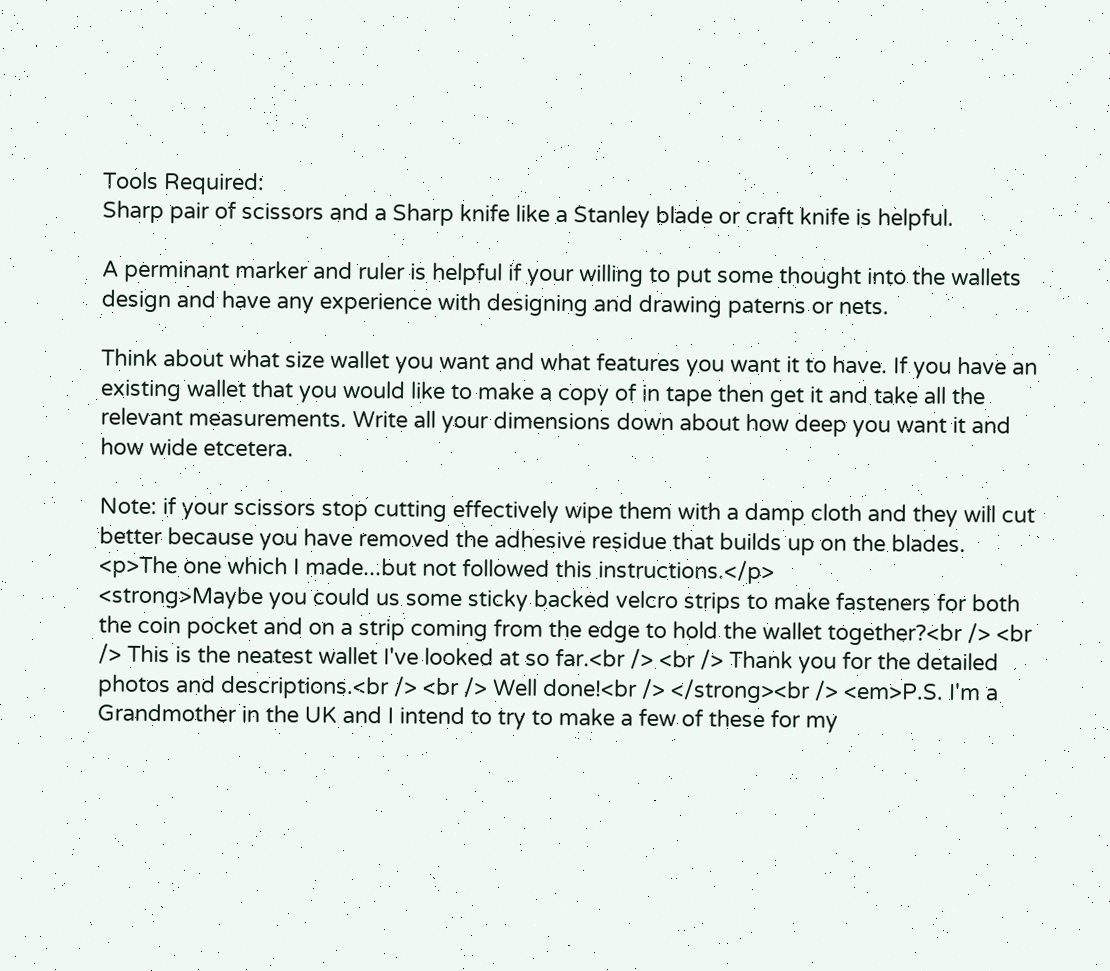Tools Required:
Sharp pair of scissors and a Sharp knife like a Stanley blade or craft knife is helpful.

A perminant marker and ruler is helpful if your willing to put some thought into the wallets design and have any experience with designing and drawing paterns or nets.

Think about what size wallet you want and what features you want it to have. If you have an existing wallet that you would like to make a copy of in tape then get it and take all the relevant measurements. Write all your dimensions down about how deep you want it and how wide etcetera.

Note: if your scissors stop cutting effectively wipe them with a damp cloth and they will cut better because you have removed the adhesive residue that builds up on the blades.
<p>The one which I made...but not followed this instructions.</p>
<strong>Maybe you could us some sticky backed velcro strips to make fasteners for both the coin pocket and on a strip coming from the edge to hold the wallet together?<br /> <br /> This is the neatest wallet I've looked at so far.<br /> <br /> Thank you for the detailed photos and descriptions.<br /> <br /> Well done!<br /> </strong><br /> <em>P.S. I'm a Grandmother in the UK and I intend to try to make a few of these for my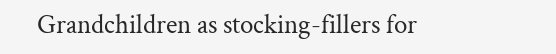Grandchildren as stocking-fillers for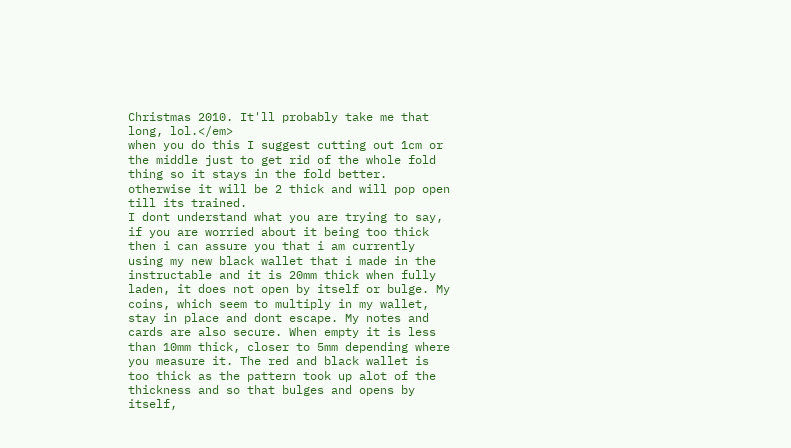Christmas 2010. It'll probably take me that long, lol.</em>
when you do this I suggest cutting out 1cm or the middle just to get rid of the whole fold thing so it stays in the fold better. otherwise it will be 2 thick and will pop open till its trained.
I dont understand what you are trying to say, if you are worried about it being too thick then i can assure you that i am currently using my new black wallet that i made in the instructable and it is 20mm thick when fully laden, it does not open by itself or bulge. My coins, which seem to multiply in my wallet, stay in place and dont escape. My notes and cards are also secure. When empty it is less than 10mm thick, closer to 5mm depending where you measure it. The red and black wallet is too thick as the pattern took up alot of the thickness and so that bulges and opens by itself,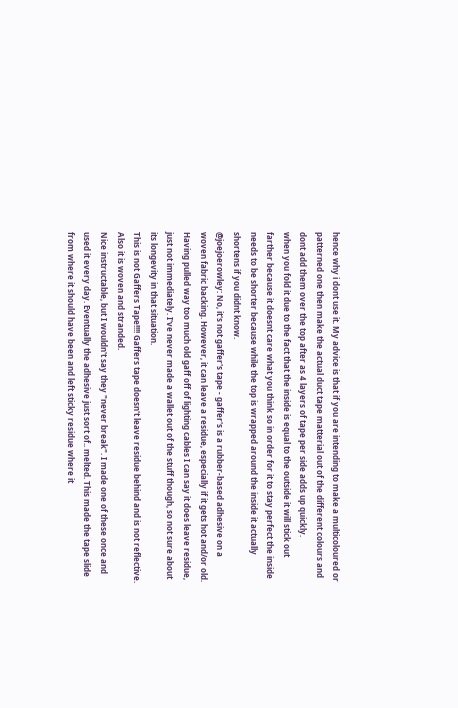hence why i dont use it. My advice is that if you are intending to make a multicoloured or patterned one then make the actual duct tape matterial out of the different colours and dont add them over the top after as 4 layers of tape per side adds up quickly.
when you fold it due to the fact that the inside is equal to the outside it will stick out farther because it doesnt care what you think so in order for it to stay perfect the inside needs to be shorter because while the top is wrapped around the inside it actually shortens if you didnt know.
@joejoerowley: No, it's not gaffer's tape - gaffer's is a rubber-based adhesive on a woven fabric backing. However, it can leave a residue, especially if it gets hot and/or old. Having pulled way too much old gaff off of lighting cables I can say it does leave residue, just not immediately. I've never made a wallet out of the stuff though, so not sure about its longevity in that situation.
This is not Gaffers Tape!!!! Gaffers tape doesn't leave residue behind and is not reflective. Also it is woven and stranded.
Nice instructable, but I wouldn't say they "never break". I made one of these once and used it every day. Eventually the adhesive just sort of.. melted. This made the tape slide from where it should have been and left sticky residue where it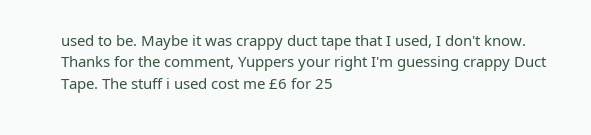used to be. Maybe it was crappy duct tape that I used, I don't know.
Thanks for the comment, Yuppers your right I'm guessing crappy Duct Tape. The stuff i used cost me £6 for 25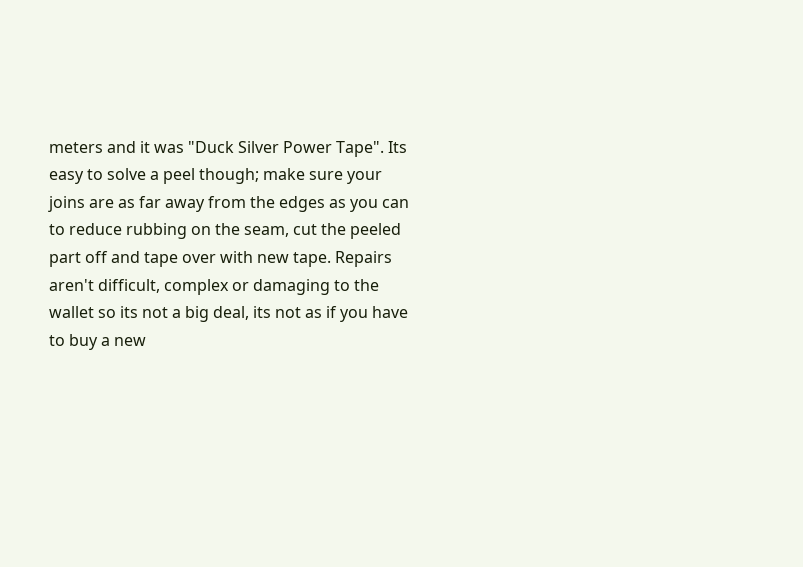meters and it was "Duck Silver Power Tape". Its easy to solve a peel though; make sure your joins are as far away from the edges as you can to reduce rubbing on the seam, cut the peeled part off and tape over with new tape. Repairs aren't difficult, complex or damaging to the wallet so its not a big deal, its not as if you have to buy a new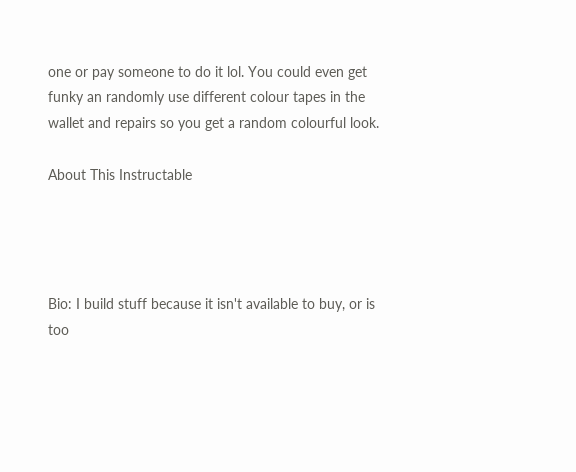one or pay someone to do it lol. You could even get funky an randomly use different colour tapes in the wallet and repairs so you get a random colourful look.

About This Instructable




Bio: I build stuff because it isn't available to buy, or is too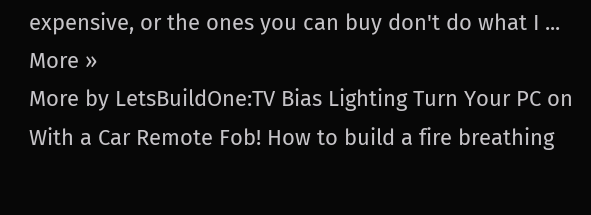expensive, or the ones you can buy don't do what I ... More »
More by LetsBuildOne:TV Bias Lighting Turn Your PC on With a Car Remote Fob! How to build a fire breathing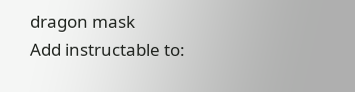dragon mask
Add instructable to: